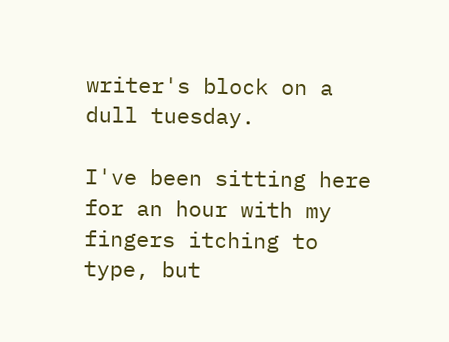writer's block on a dull tuesday.

I've been sitting here for an hour with my fingers itching to type, but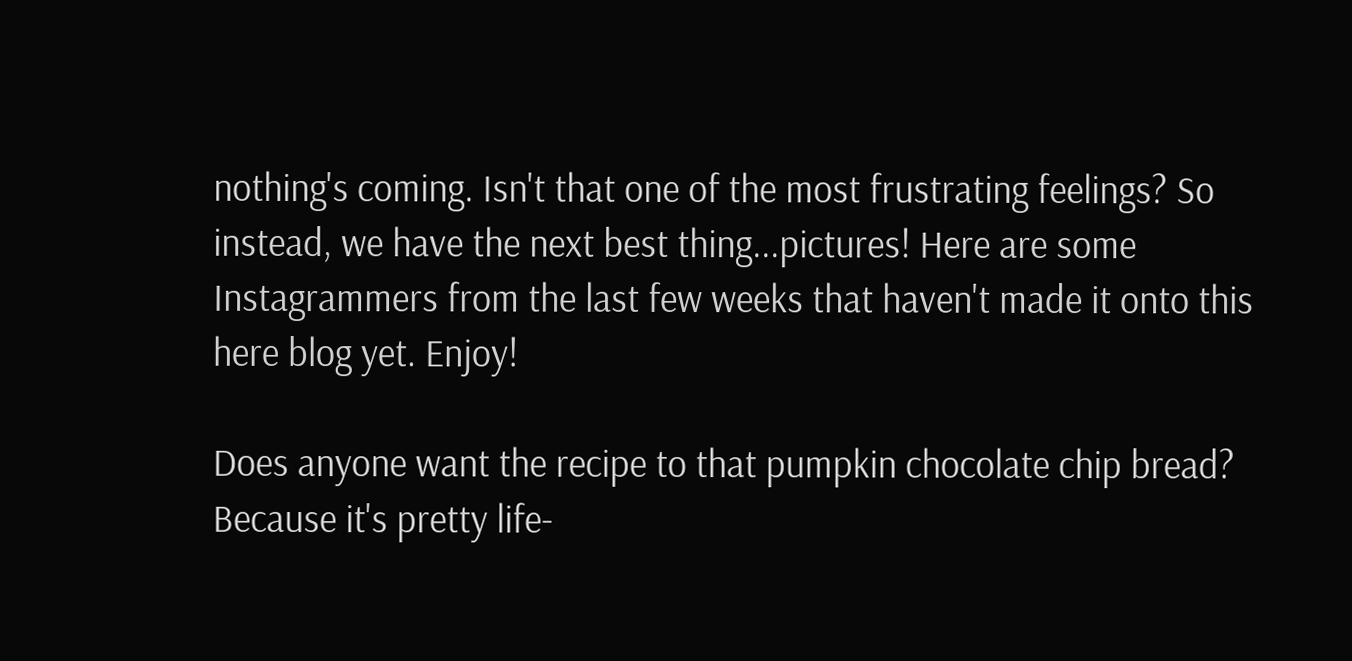nothing's coming. Isn't that one of the most frustrating feelings? So instead, we have the next best thing...pictures! Here are some Instagrammers from the last few weeks that haven't made it onto this here blog yet. Enjoy!

Does anyone want the recipe to that pumpkin chocolate chip bread? Because it's pretty life-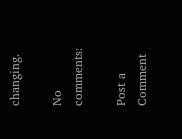changing.

No comments:

Post a Comment